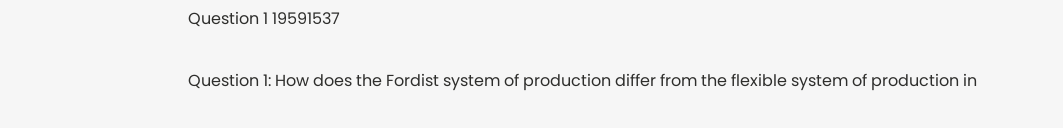Question 1 19591537

Question 1: How does the Fordist system of production differ from the flexible system of production in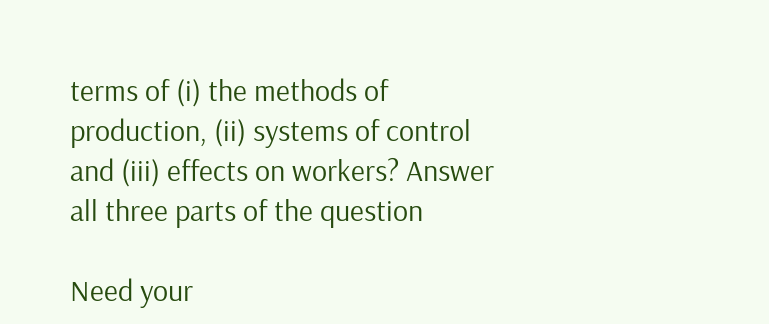terms of (i) the methods of production, (ii) systems of control and (iii) effects on workers? Answer all three parts of the question

Need your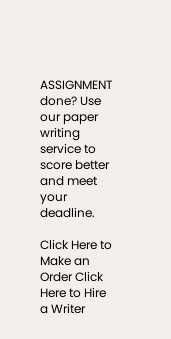ASSIGNMENT done? Use our paper writing service to score better and meet your deadline.

Click Here to Make an Order Click Here to Hire a Writer